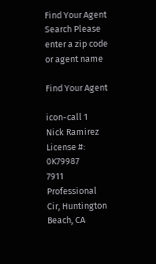Find Your Agent
Search Please enter a zip code or agent name

Find Your Agent

icon-call 1
Nick Ramirez
License #: 0K79987
7911 Professional Cir, Huntington Beach, CA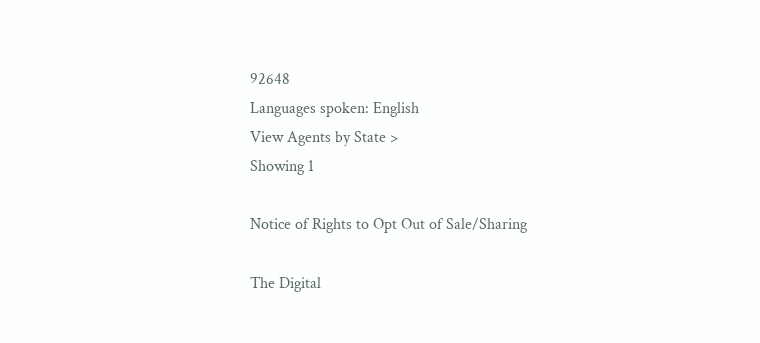92648
Languages spoken: English
View Agents by State >
Showing 1

Notice of Rights to Opt Out of Sale/Sharing

The Digital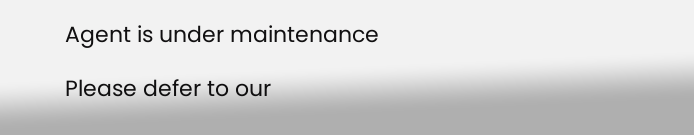Agent is under maintenance

Please defer to our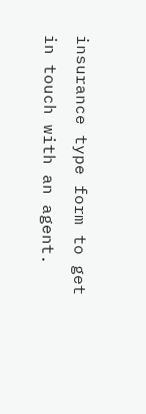insurance type form to get in touch with an agent.